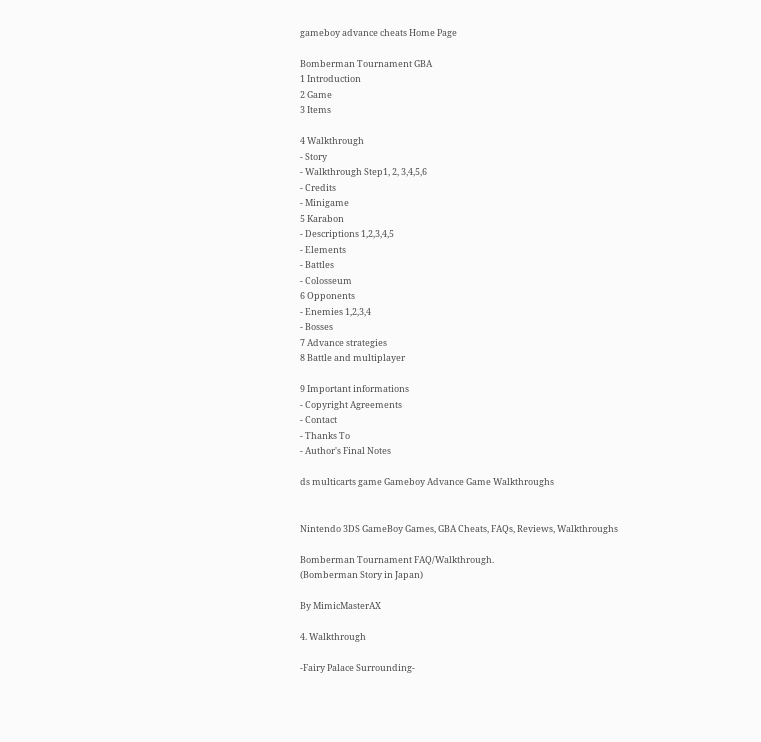gameboy advance cheats Home Page

Bomberman Tournament GBA
1 Introduction
2 Game
3 Items

4 Walkthrough
- Story
- Walkthrough Step1, 2, 3,4,5,6
- Credits
- Minigame
5 Karabon
- Descriptions 1,2,3,4,5
- Elements
- Battles
- Colosseum
6 Opponents
- Enemies 1,2,3,4
- Bosses
7 Advance strategies
8 Battle and multiplayer

9 Important informations
- Copyright Agreements
- Contact
- Thanks To
- Author's Final Notes

ds multicarts game Gameboy Advance Game Walkthroughs


Nintendo 3DS GameBoy Games, GBA Cheats, FAQs, Reviews, Walkthroughs

Bomberman Tournament FAQ/Walkthrough.
(Bomberman Story in Japan)

By MimicMasterAX

4. Walkthrough

-Fairy Palace Surrounding-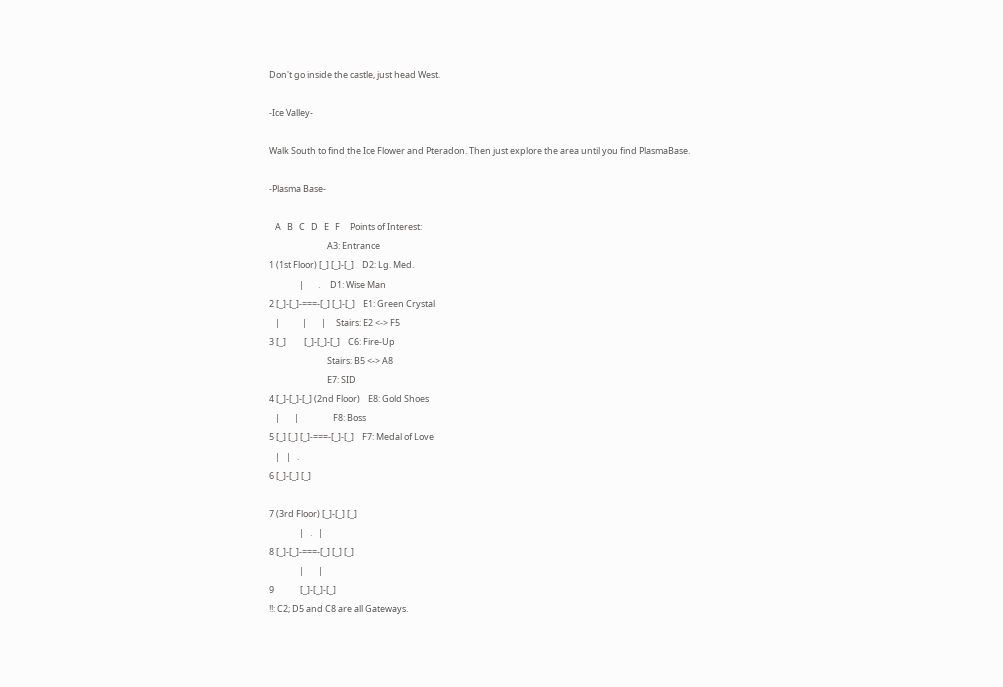Don't go inside the castle, just head West.

-Ice Valley-

Walk South to find the Ice Flower and Pteradon. Then just explore the area until you find PlasmaBase.

-Plasma Base-

   A   B   C   D   E   F     Points of Interest:
                             A3: Entrance
1 (1st Floor) [_] [_]-[_]    D2: Lg. Med.
               |       .     D1: Wise Man
2 [_]-[_]-===-[_] [_]-[_]    E1: Green Crystal
   |           |       |     Stairs: E2 <-> F5
3 [_]         [_]-[_]-[_]    C6: Fire-Up
                             Stairs: B5 <-> A8
                             E7: SID
4 [_]-[_]-[_] (2nd Floor)    E8: Gold Shoes
   |       |                 F8: Boss
5 [_] [_] [_]-===-[_]-[_]    F7: Medal of Love
   |   |   .
6 [_]-[_] [_]

7 (3rd Floor) [_]-[_] [_]
               |   .   |
8 [_]-[_]-===-[_] [_] [_]
               |       |
9             [_]-[_]-[_]
!!: C2; D5 and C8 are all Gateways.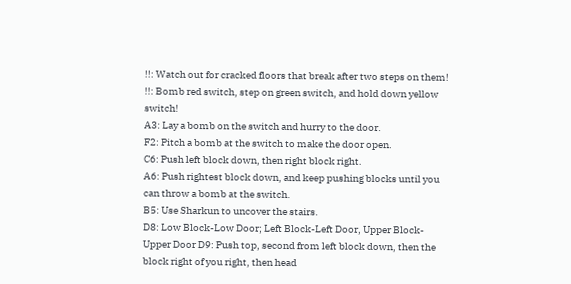!!: Watch out for cracked floors that break after two steps on them! !!: Bomb red switch, step on green switch, and hold down yellow switch!
A3: Lay a bomb on the switch and hurry to the door.
F2: Pitch a bomb at the switch to make the door open.
C6: Push left block down, then right block right.
A6: Push rightest block down, and keep pushing blocks until you can throw a bomb at the switch.
B5: Use Sharkun to uncover the stairs.
D8: Low Block-Low Door; Left Block-Left Door, Upper Block-Upper Door D9: Push top, second from left block down, then the block right of you right, then head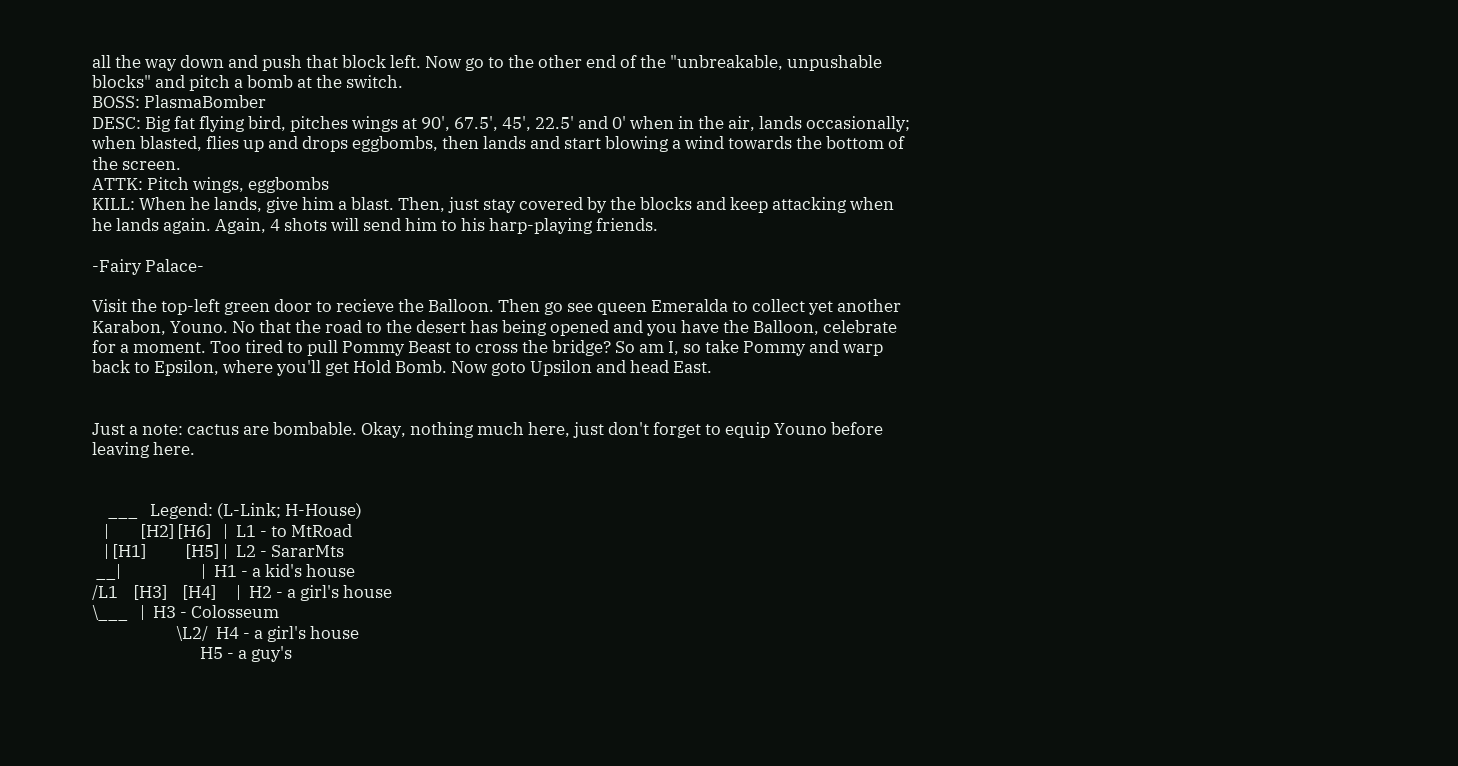all the way down and push that block left. Now go to the other end of the "unbreakable, unpushable blocks" and pitch a bomb at the switch.
BOSS: PlasmaBomber
DESC: Big fat flying bird, pitches wings at 90', 67.5', 45', 22.5' and 0' when in the air, lands occasionally; when blasted, flies up and drops eggbombs, then lands and start blowing a wind towards the bottom of the screen.
ATTK: Pitch wings, eggbombs
KILL: When he lands, give him a blast. Then, just stay covered by the blocks and keep attacking when he lands again. Again, 4 shots will send him to his harp-playing friends.

-Fairy Palace-

Visit the top-left green door to recieve the Balloon. Then go see queen Emeralda to collect yet another Karabon, Youno. No that the road to the desert has being opened and you have the Balloon, celebrate for a moment. Too tired to pull Pommy Beast to cross the bridge? So am I, so take Pommy and warp back to Epsilon, where you'll get Hold Bomb. Now goto Upsilon and head East.


Just a note: cactus are bombable. Okay, nothing much here, just don't forget to equip Youno before leaving here.


    ___   Legend: (L-Link; H-House)
   |        [H2] [H6]   |  L1 - to MtRoad
   | [H1]          [H5] |  L2 - SararMts
 __|                    |  H1 - a kid's house
/L1    [H3]    [H4]     |  H2 - a girl's house
\___   |  H3 - Colosseum
                     \L2/  H4 - a girl's house
                           H5 - a guy's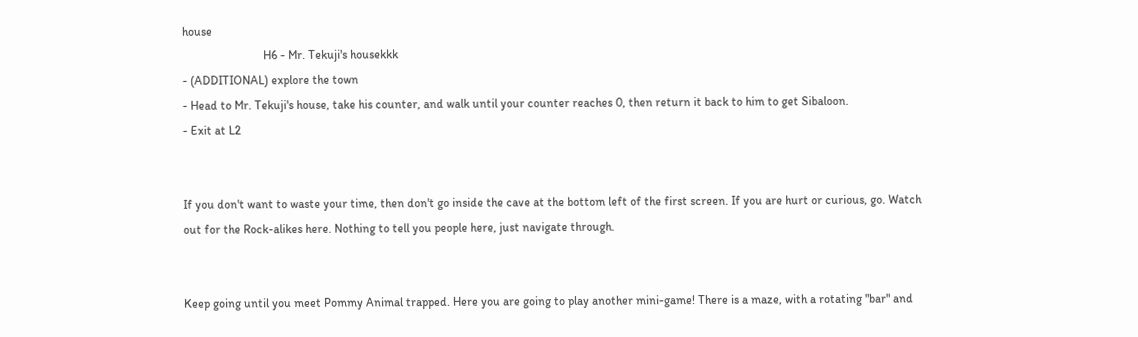house
                           H6 - Mr. Tekuji's housekkk
- (ADDITIONAL) explore the town
- Head to Mr. Tekuji's house, take his counter, and walk until your counter reaches 0, then return it back to him to get Sibaloon.
- Exit at L2


If you don't want to waste your time, then don't go inside the cave at the bottom left of the first screen. If you are hurt or curious, go. Watch out for the Rock-alikes here. Nothing to tell you people here, just navigate through.


Keep going until you meet Pommy Animal trapped. Here you are going to play another mini-game! There is a maze, with a rotating "bar" and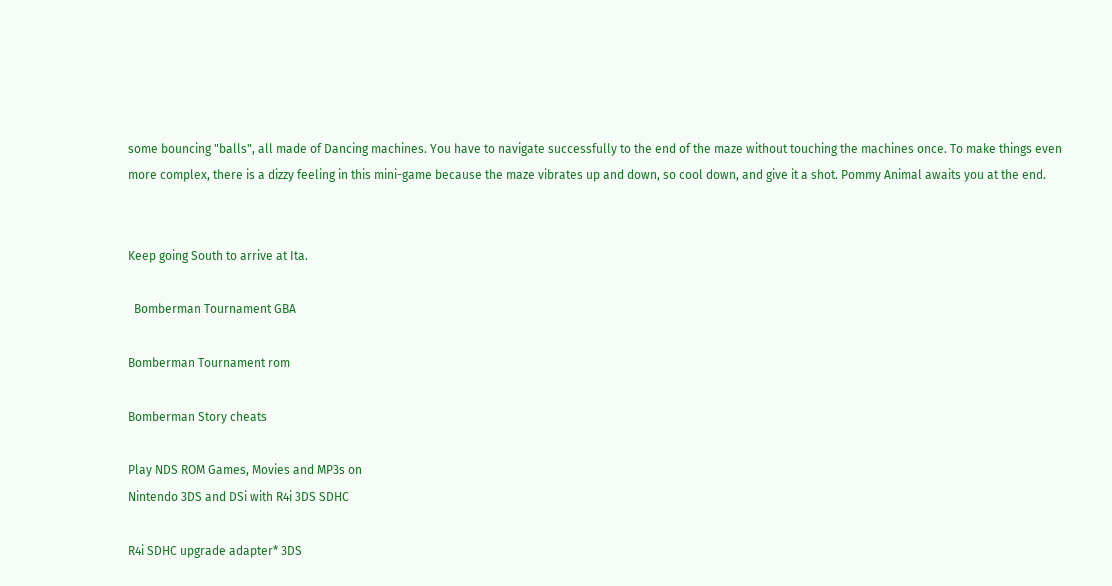some bouncing "balls", all made of Dancing machines. You have to navigate successfully to the end of the maze without touching the machines once. To make things even more complex, there is a dizzy feeling in this mini-game because the maze vibrates up and down, so cool down, and give it a shot. Pommy Animal awaits you at the end.


Keep going South to arrive at Ita.

  Bomberman Tournament GBA

Bomberman Tournament rom

Bomberman Story cheats

Play NDS ROM Games, Movies and MP3s on
Nintendo 3DS and DSi with R4i 3DS SDHC

R4i SDHC upgrade adapter* 3DS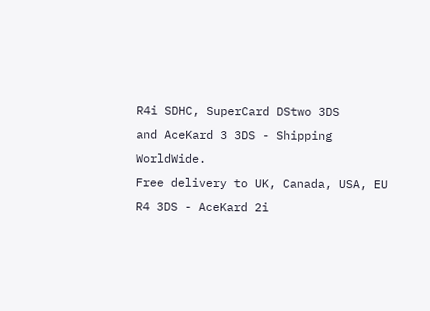R4i SDHC, SuperCard DStwo 3DS
and AceKard 3 3DS - Shipping WorldWide.
Free delivery to UK, Canada, USA, EU
R4 3DS - AceKard 2i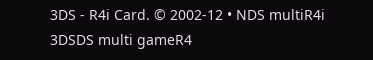3DS - R4i Card. © 2002-12 • NDS multiR4i 3DSDS multi gameR4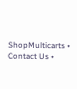ShopMulticarts • Contact Us •